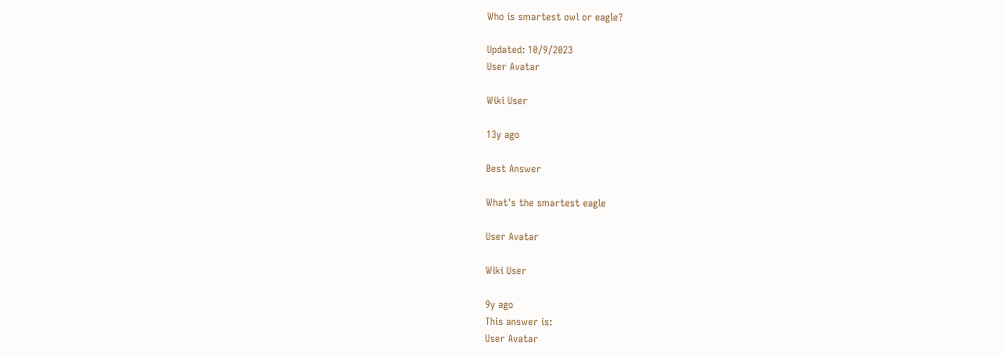Who is smartest owl or eagle?

Updated: 10/9/2023
User Avatar

Wiki User

13y ago

Best Answer

What's the smartest eagle

User Avatar

Wiki User

9y ago
This answer is:
User Avatar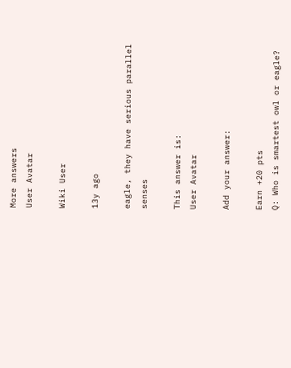More answers
User Avatar

Wiki User

13y ago

eagle, they have serious parallel senses

This answer is:
User Avatar

Add your answer:

Earn +20 pts
Q: Who is smartest owl or eagle?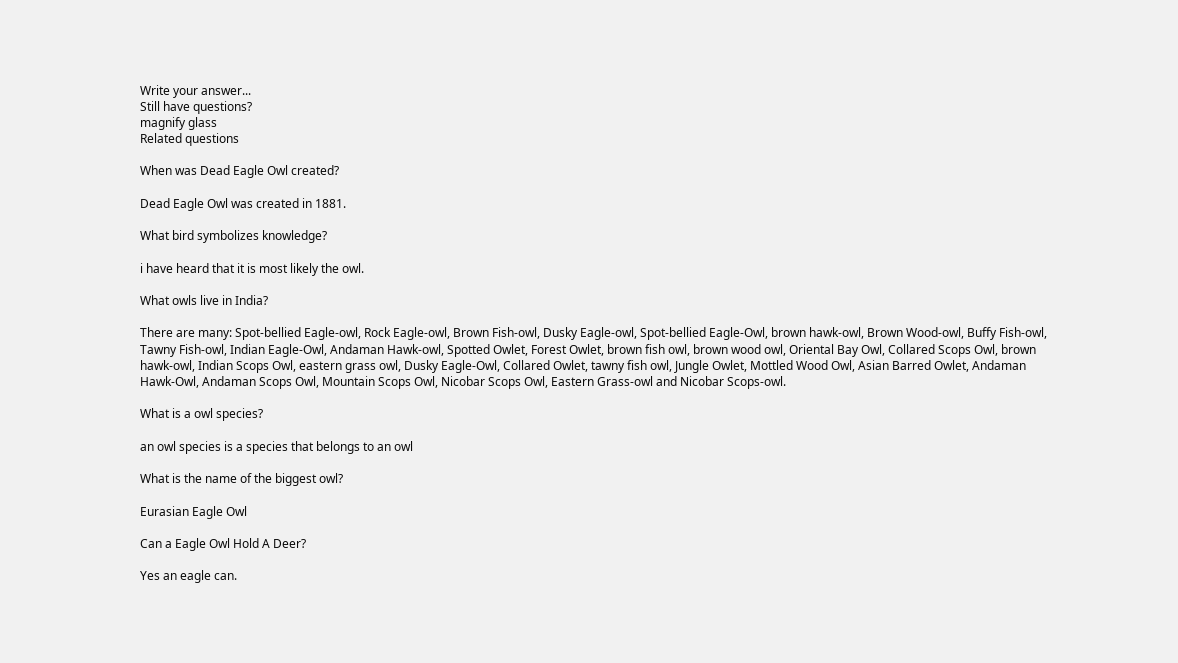Write your answer...
Still have questions?
magnify glass
Related questions

When was Dead Eagle Owl created?

Dead Eagle Owl was created in 1881.

What bird symbolizes knowledge?

i have heard that it is most likely the owl.

What owls live in India?

There are many: Spot-bellied Eagle-owl, Rock Eagle-owl, Brown Fish-owl, Dusky Eagle-owl, Spot-bellied Eagle-Owl, brown hawk-owl, Brown Wood-owl, Buffy Fish-owl, Tawny Fish-owl, Indian Eagle-Owl, Andaman Hawk-owl, Spotted Owlet, Forest Owlet, brown fish owl, brown wood owl, Oriental Bay Owl, Collared Scops Owl, brown hawk-owl, Indian Scops Owl, eastern grass owl, Dusky Eagle-Owl, Collared Owlet, tawny fish owl, Jungle Owlet, Mottled Wood Owl, Asian Barred Owlet, Andaman Hawk-Owl, Andaman Scops Owl, Mountain Scops Owl, Nicobar Scops Owl, Eastern Grass-owl and Nicobar Scops-owl.

What is a owl species?

an owl species is a species that belongs to an owl

What is the name of the biggest owl?

Eurasian Eagle Owl

Can a Eagle Owl Hold A Deer?

Yes an eagle can.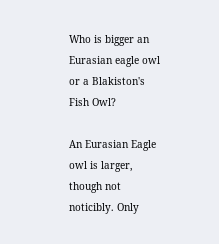Who is bigger an Eurasian eagle owl or a Blakiston's Fish Owl?

An Eurasian Eagle owl is larger, though not noticibly. Only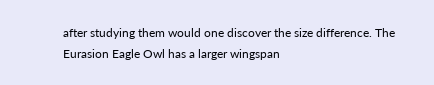after studying them would one discover the size difference. The Eurasion Eagle Owl has a larger wingspan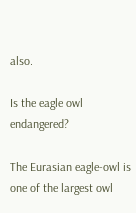also.

Is the eagle owl endangered?

The Eurasian eagle-owl is one of the largest owl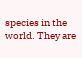species in the world. They are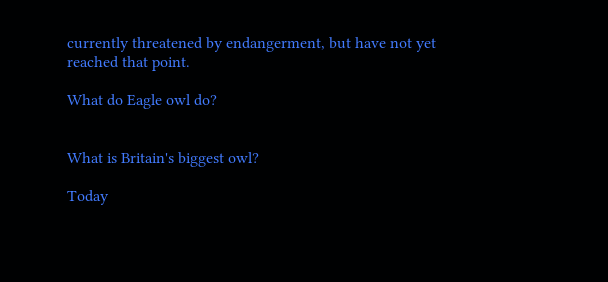currently threatened by endangerment, but have not yet reached that point.

What do Eagle owl do?


What is Britain's biggest owl?

Today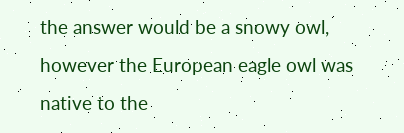the answer would be a snowy owl, however the European eagle owl was native to the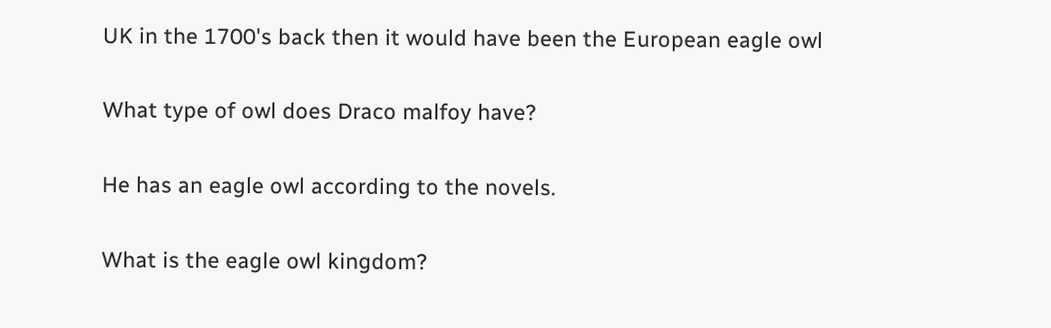UK in the 1700's back then it would have been the European eagle owl

What type of owl does Draco malfoy have?

He has an eagle owl according to the novels.

What is the eagle owl kingdom?